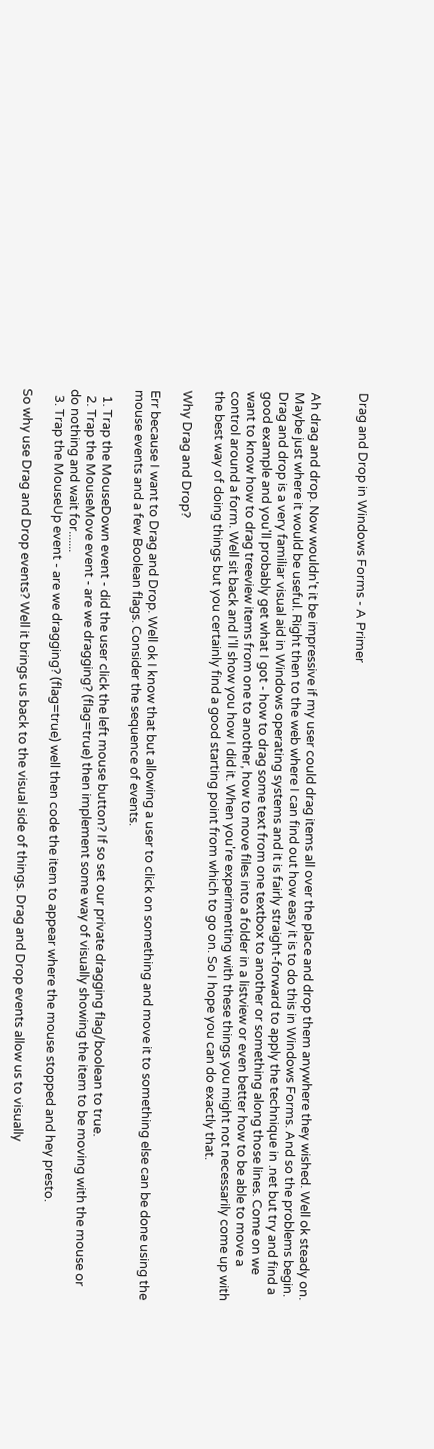Drag and Drop in Windows Forms - A Primer


Ah drag and drop. Now wouldn't it be impressive if my user could drag items all over the place and drop them anywhere they wished. Well ok steady on. Maybe just where it would be useful. Right then to the web where I can find out how easy it is to do this in Windows Forms. And so the problems begin. Drag and drop is a very familiar visual aid in Windows operating systems and it is fairly straight-forward to apply the technique in .net but try and find a good example and you'll probably get what I got - how to drag some text from one textbox to another or something along those lines. Come on we want to know how to drag treeview items from one to another, how to move files into a folder in a listview or even better how to be able to move a control around a form. Well sit back and I'll show you how I did it. When you're experimenting with these things you might not necessarily come up with the best way of doing things but you certainly find a good starting point from which to go on. So I hope you can do exactly that.

Why Drag and Drop?

Err because I want to Drag and Drop. Well ok I know that but allowing a user to click on something and move it to something else can be done using the mouse events and a few Boolean flags. Consider the sequence of events.

  1. Trap the MouseDown event - did the user click the left mouse button? If so set our private dragging flag/boolean to true.
  2. Trap the MouseMove event - are we dragging? (flag=true) then implement some way of visually showing the item to be moving with the mouse or do nothing and wait for.......
  3. Trap the MouseUp event - are we dragging? (flag=true) well then code the item to appear where the mouse stopped and hey presto.

So why use Drag and Drop events? Well it brings us back to the visual side of things. Drag and Drop events allow us to visually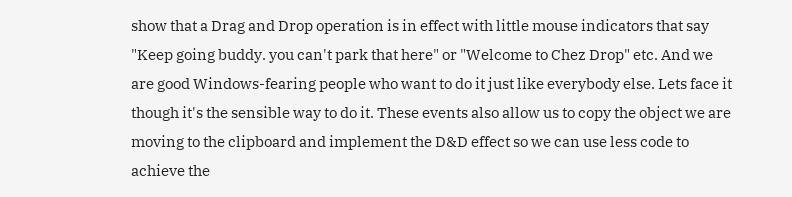show that a Drag and Drop operation is in effect with little mouse indicators that say "Keep going buddy. you can't park that here" or "Welcome to Chez Drop" etc. And we are good Windows-fearing people who want to do it just like everybody else. Lets face it though it's the sensible way to do it. These events also allow us to copy the object we are moving to the clipboard and implement the D&D effect so we can use less code to achieve the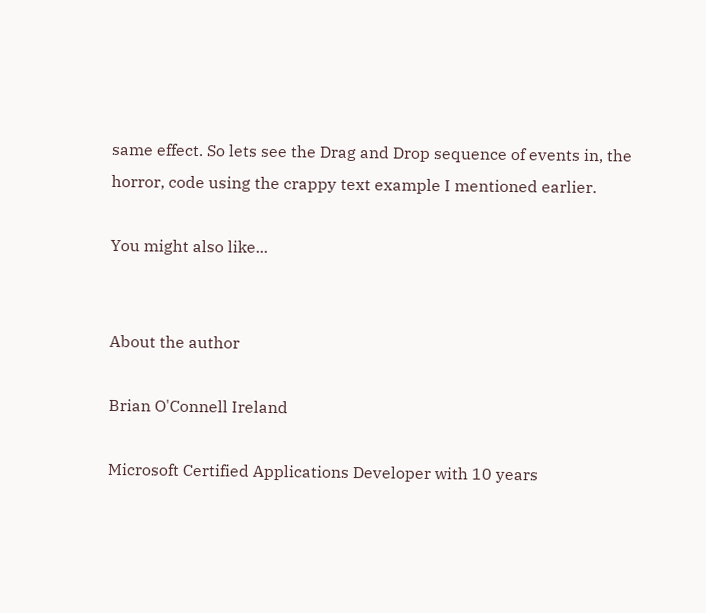same effect. So lets see the Drag and Drop sequence of events in, the horror, code using the crappy text example I mentioned earlier.

You might also like...


About the author

Brian O'Connell Ireland

Microsoft Certified Applications Developer with 10 years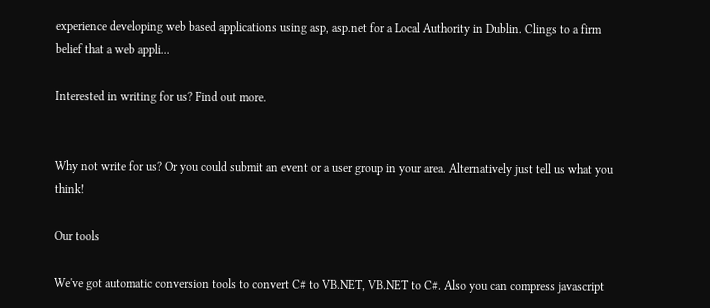experience developing web based applications using asp, asp.net for a Local Authority in Dublin. Clings to a firm belief that a web appli...

Interested in writing for us? Find out more.


Why not write for us? Or you could submit an event or a user group in your area. Alternatively just tell us what you think!

Our tools

We've got automatic conversion tools to convert C# to VB.NET, VB.NET to C#. Also you can compress javascript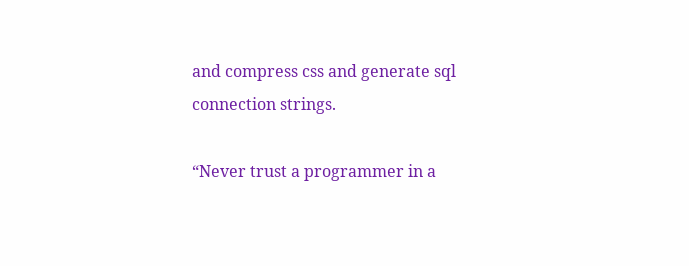and compress css and generate sql connection strings.

“Never trust a programmer in a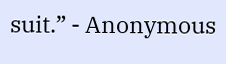suit.” - Anonymous